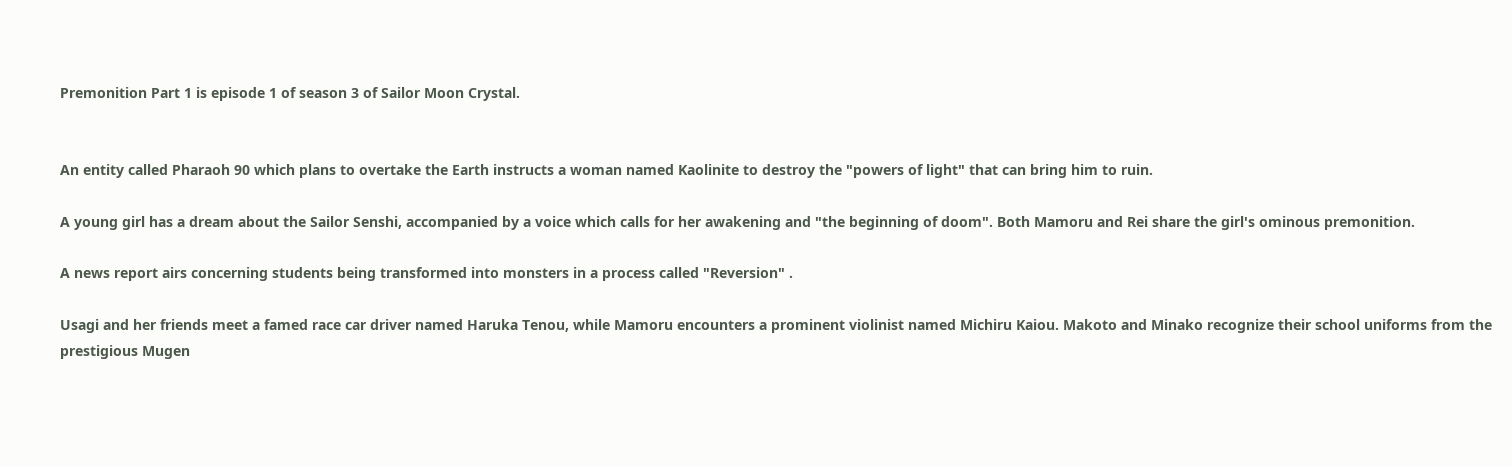Premonition Part 1 is episode 1 of season 3 of Sailor Moon Crystal.


An entity called Pharaoh 90 which plans to overtake the Earth instructs a woman named Kaolinite to destroy the "powers of light" that can bring him to ruin.

A young girl has a dream about the Sailor Senshi, accompanied by a voice which calls for her awakening and "the beginning of doom". Both Mamoru and Rei share the girl's ominous premonition.

A news report airs concerning students being transformed into monsters in a process called "Reversion" .

Usagi and her friends meet a famed race car driver named Haruka Tenou, while Mamoru encounters a prominent violinist named Michiru Kaiou. Makoto and Minako recognize their school uniforms from the prestigious Mugen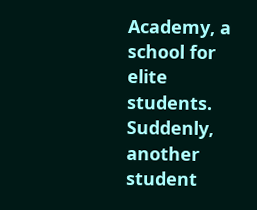Academy, a school for elite students. Suddenly, another student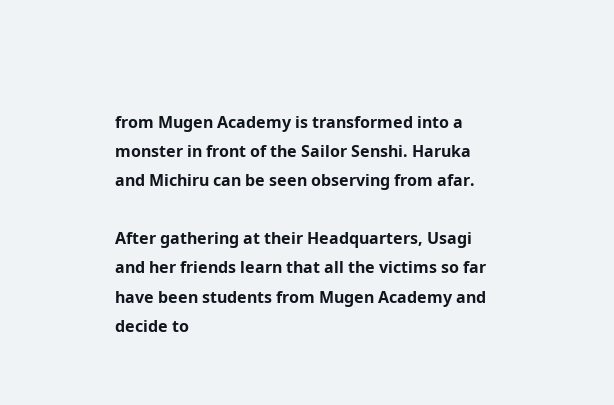from Mugen Academy is transformed into a monster in front of the Sailor Senshi. Haruka and Michiru can be seen observing from afar.

After gathering at their Headquarters, Usagi and her friends learn that all the victims so far have been students from Mugen Academy and decide to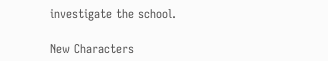investigate the school.

New Characters